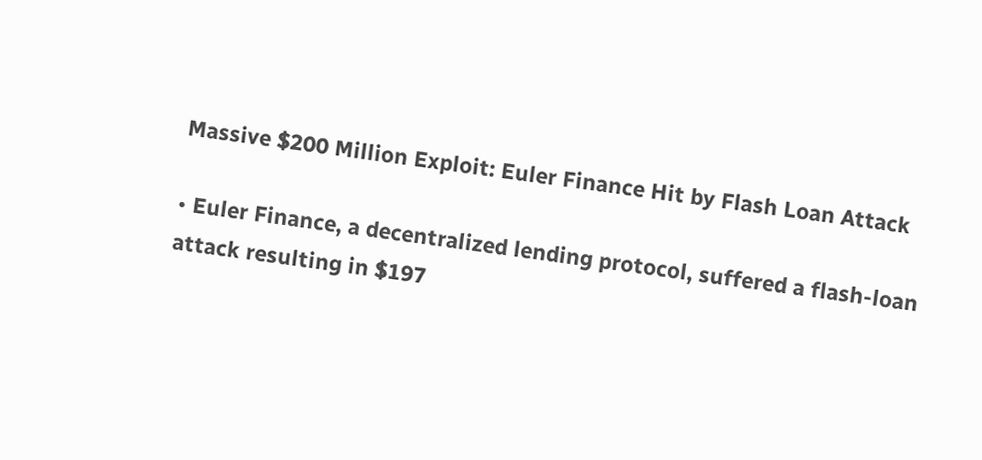Massive $200 Million Exploit: Euler Finance Hit by Flash Loan Attack

• Euler Finance, a decentralized lending protocol, suffered a flash-loan attack resulting in $197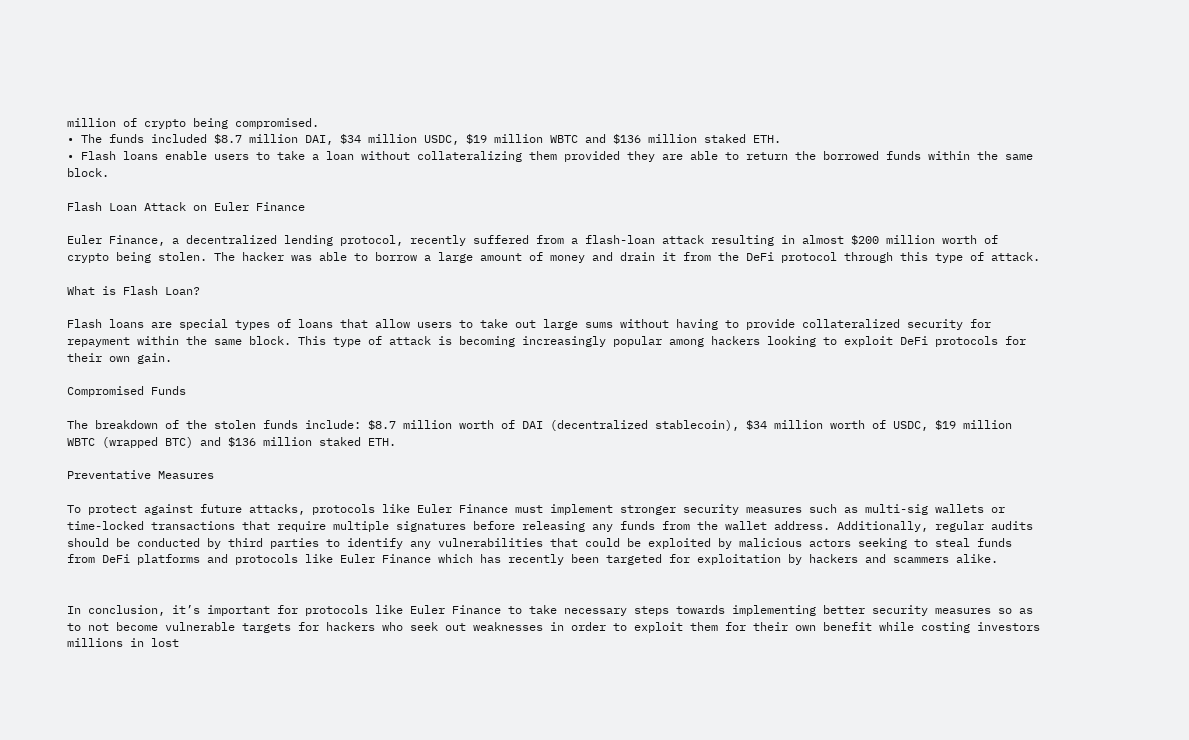million of crypto being compromised.
• The funds included $8.7 million DAI, $34 million USDC, $19 million WBTC and $136 million staked ETH.
• Flash loans enable users to take a loan without collateralizing them provided they are able to return the borrowed funds within the same block.

Flash Loan Attack on Euler Finance

Euler Finance, a decentralized lending protocol, recently suffered from a flash-loan attack resulting in almost $200 million worth of crypto being stolen. The hacker was able to borrow a large amount of money and drain it from the DeFi protocol through this type of attack.

What is Flash Loan?

Flash loans are special types of loans that allow users to take out large sums without having to provide collateralized security for repayment within the same block. This type of attack is becoming increasingly popular among hackers looking to exploit DeFi protocols for their own gain.

Compromised Funds

The breakdown of the stolen funds include: $8.7 million worth of DAI (decentralized stablecoin), $34 million worth of USDC, $19 million WBTC (wrapped BTC) and $136 million staked ETH.

Preventative Measures

To protect against future attacks, protocols like Euler Finance must implement stronger security measures such as multi-sig wallets or time-locked transactions that require multiple signatures before releasing any funds from the wallet address. Additionally, regular audits should be conducted by third parties to identify any vulnerabilities that could be exploited by malicious actors seeking to steal funds from DeFi platforms and protocols like Euler Finance which has recently been targeted for exploitation by hackers and scammers alike.


In conclusion, it’s important for protocols like Euler Finance to take necessary steps towards implementing better security measures so as to not become vulnerable targets for hackers who seek out weaknesses in order to exploit them for their own benefit while costing investors millions in lost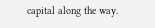capital along the way.